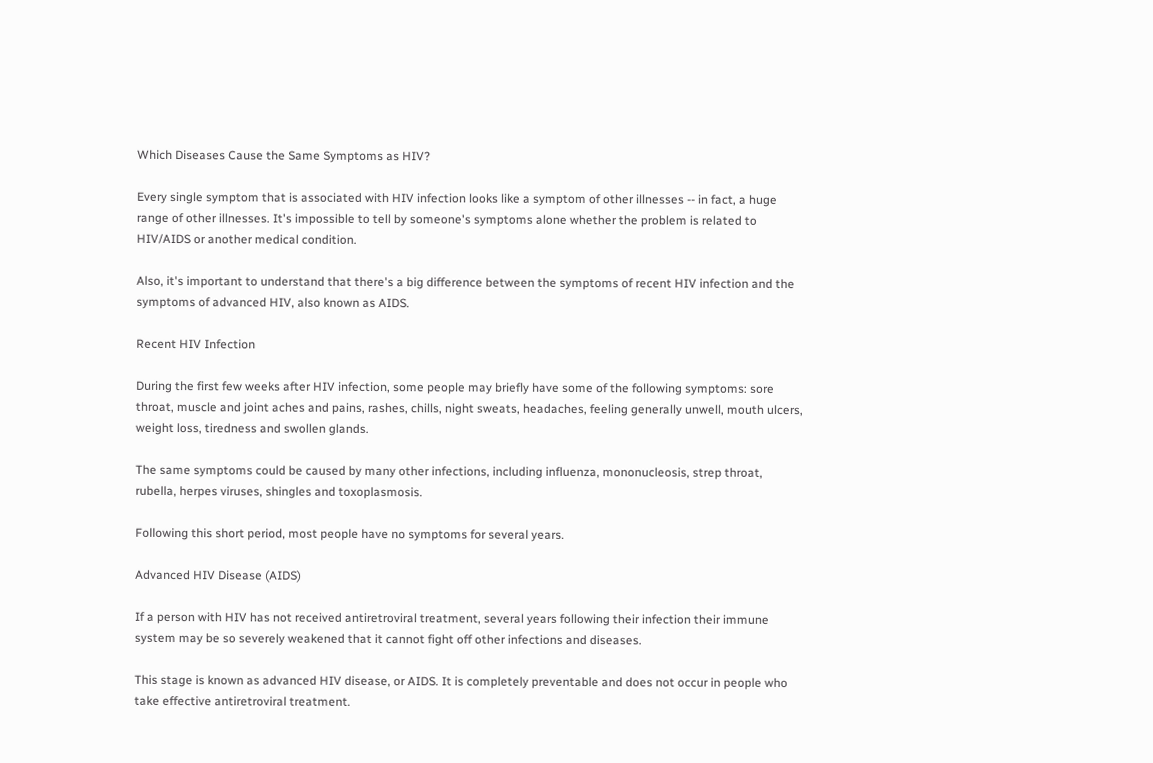Which Diseases Cause the Same Symptoms as HIV?

Every single symptom that is associated with HIV infection looks like a symptom of other illnesses -- in fact, a huge range of other illnesses. It's impossible to tell by someone's symptoms alone whether the problem is related to HIV/AIDS or another medical condition.

Also, it's important to understand that there's a big difference between the symptoms of recent HIV infection and the symptoms of advanced HIV, also known as AIDS.

Recent HIV Infection

During the first few weeks after HIV infection, some people may briefly have some of the following symptoms: sore throat, muscle and joint aches and pains, rashes, chills, night sweats, headaches, feeling generally unwell, mouth ulcers, weight loss, tiredness and swollen glands.

The same symptoms could be caused by many other infections, including influenza, mononucleosis, strep throat, rubella, herpes viruses, shingles and toxoplasmosis.

Following this short period, most people have no symptoms for several years.

Advanced HIV Disease (AIDS)

If a person with HIV has not received antiretroviral treatment, several years following their infection their immune system may be so severely weakened that it cannot fight off other infections and diseases.

This stage is known as advanced HIV disease, or AIDS. It is completely preventable and does not occur in people who take effective antiretroviral treatment.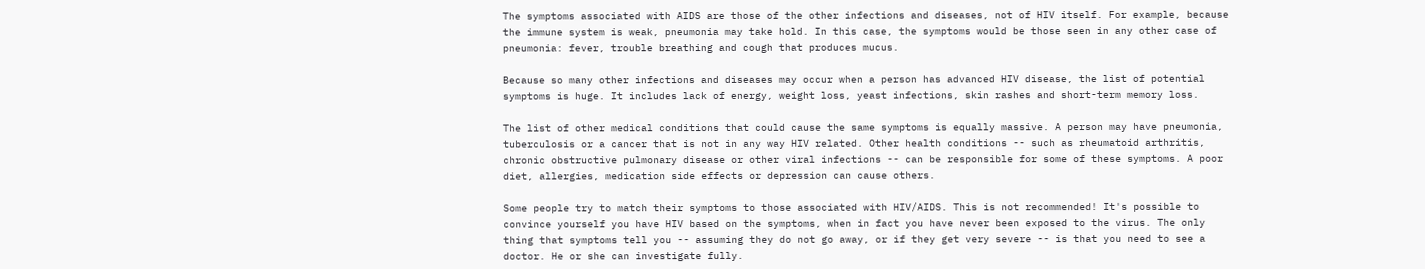The symptoms associated with AIDS are those of the other infections and diseases, not of HIV itself. For example, because the immune system is weak, pneumonia may take hold. In this case, the symptoms would be those seen in any other case of pneumonia: fever, trouble breathing and cough that produces mucus.

Because so many other infections and diseases may occur when a person has advanced HIV disease, the list of potential symptoms is huge. It includes lack of energy, weight loss, yeast infections, skin rashes and short-term memory loss.

The list of other medical conditions that could cause the same symptoms is equally massive. A person may have pneumonia, tuberculosis or a cancer that is not in any way HIV related. Other health conditions -- such as rheumatoid arthritis, chronic obstructive pulmonary disease or other viral infections -- can be responsible for some of these symptoms. A poor diet, allergies, medication side effects or depression can cause others.

Some people try to match their symptoms to those associated with HIV/AIDS. This is not recommended! It's possible to convince yourself you have HIV based on the symptoms, when in fact you have never been exposed to the virus. The only thing that symptoms tell you -- assuming they do not go away, or if they get very severe -- is that you need to see a doctor. He or she can investigate fully.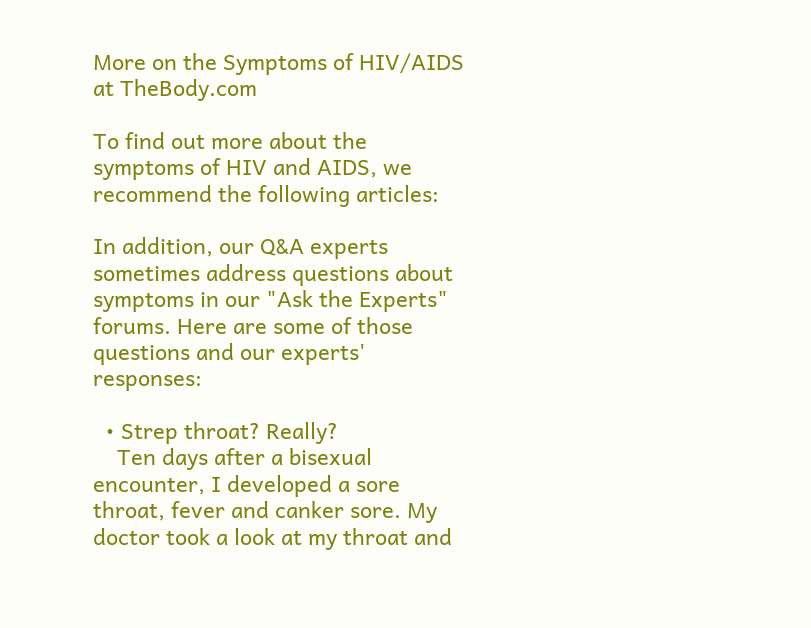More on the Symptoms of HIV/AIDS at TheBody.com

To find out more about the symptoms of HIV and AIDS, we recommend the following articles:

In addition, our Q&A experts sometimes address questions about symptoms in our "Ask the Experts" forums. Here are some of those questions and our experts' responses:

  • Strep throat? Really?
    Ten days after a bisexual encounter, I developed a sore throat, fever and canker sore. My doctor took a look at my throat and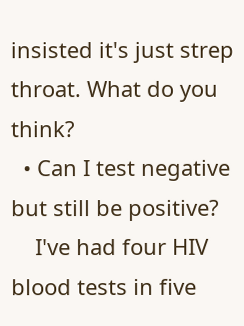insisted it's just strep throat. What do you think?
  • Can I test negative but still be positive?
    I've had four HIV blood tests in five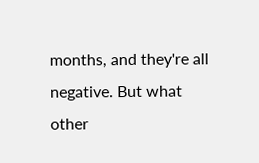months, and they're all negative. But what other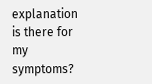explanation is there for my symptoms?